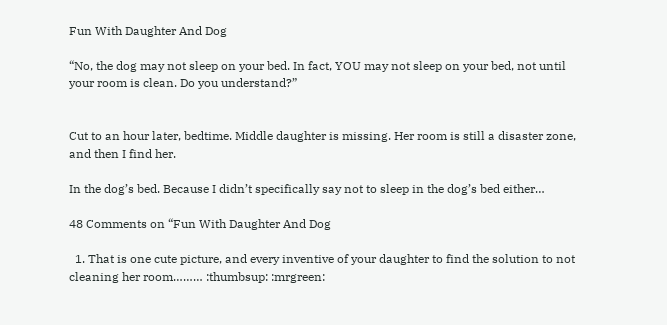Fun With Daughter And Dog

“No, the dog may not sleep on your bed. In fact, YOU may not sleep on your bed, not until your room is clean. Do you understand?”


Cut to an hour later, bedtime. Middle daughter is missing. Her room is still a disaster zone, and then I find her.

In the dog’s bed. Because I didn’t specifically say not to sleep in the dog’s bed either…

48 Comments on “Fun With Daughter And Dog

  1. That is one cute picture, and every inventive of your daughter to find the solution to not cleaning her room……… :thumbsup: :mrgreen: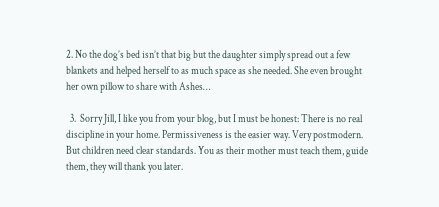2. No the dog’s bed isn’t that big but the daughter simply spread out a few blankets and helped herself to as much space as she needed. She even brought her own pillow to share with Ashes…

  3.  Sorry Jill, I like you from your blog, but I must be honest: There is no real discipline in your home. Permissiveness is the easier way. Very postmodern. But children need clear standards. You as their mother must teach them, guide them, they will thank you later.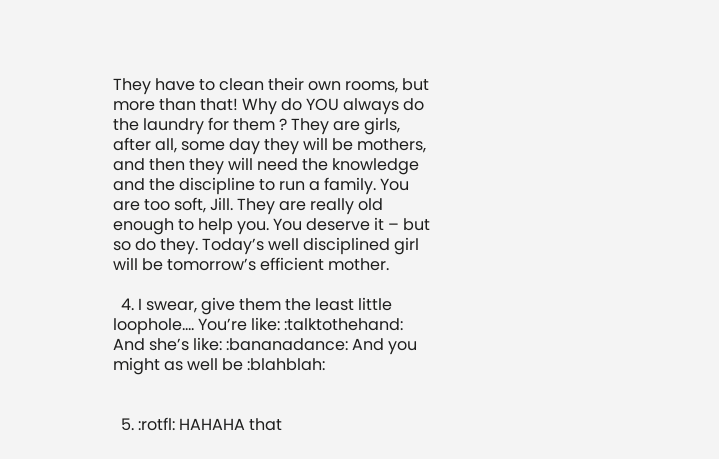They have to clean their own rooms, but more than that! Why do YOU always do the laundry for them ? They are girls, after all, some day they will be mothers, and then they will need the knowledge and the discipline to run a family. You are too soft, Jill. They are really old enough to help you. You deserve it – but so do they. Today’s well disciplined girl will be tomorrow’s efficient mother.

  4. I swear, give them the least little loophole…. You’re like: :talktothehand: And she’s like: :bananadance: And you might as well be :blahblah:


  5. :rotfl: HAHAHA that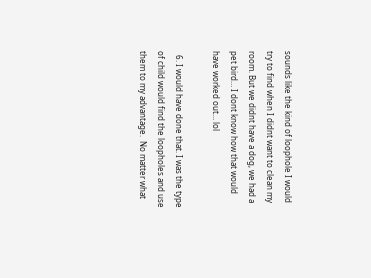sounds like the kind of loophole I would try to find when I didnt want to clean my room. But we didnt have a dog, we had a pet bird… I dont know how that would have worked out… lol

  6. I would have done that. I was the type of child would find the loopholes and use them to my advantage.  No matter what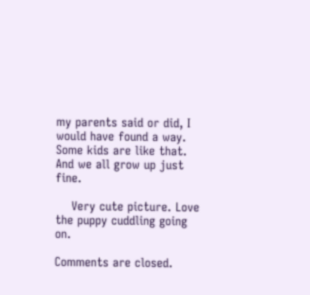my parents said or did, I would have found a way. Some kids are like that. And we all grow up just fine.

    Very cute picture. Love the puppy cuddling going on.

Comments are closed.